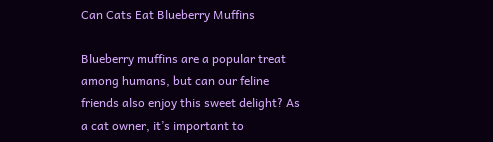Can Cats Eat Blueberry Muffins

Blueberry muffins are a popular treat among humans, but can our feline friends also enjoy this sweet delight? As a cat owner, it’s important to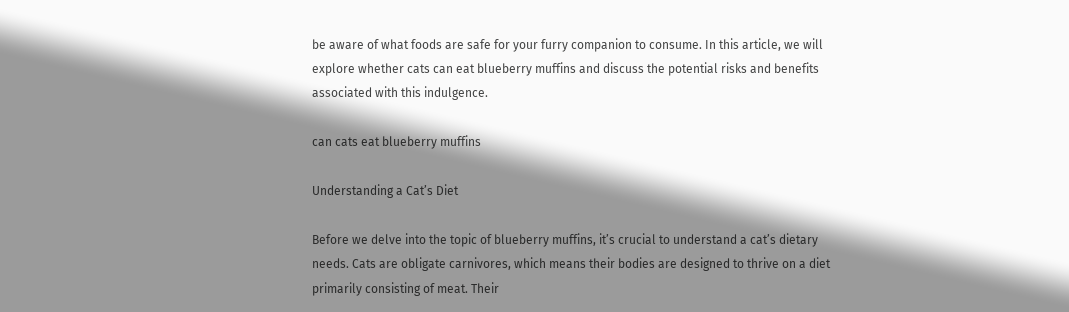be aware of what foods are safe for your furry companion to consume. In this article, we will explore whether cats can eat blueberry muffins and discuss the potential risks and benefits associated with this indulgence.

can cats eat blueberry muffins

Understanding a Cat’s Diet

Before we delve into the topic of blueberry muffins, it’s crucial to understand a cat’s dietary needs. Cats are obligate carnivores, which means their bodies are designed to thrive on a diet primarily consisting of meat. Their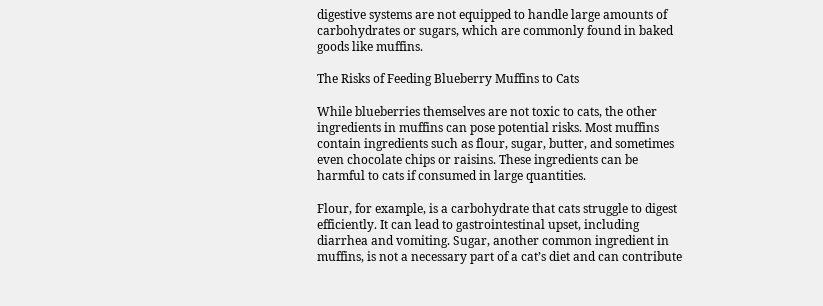digestive systems are not equipped to handle large amounts of carbohydrates or sugars, which are commonly found in baked goods like muffins.

The Risks of Feeding Blueberry Muffins to Cats

While blueberries themselves are not toxic to cats, the other ingredients in muffins can pose potential risks. Most muffins contain ingredients such as flour, sugar, butter, and sometimes even chocolate chips or raisins. These ingredients can be harmful to cats if consumed in large quantities.

Flour, for example, is a carbohydrate that cats struggle to digest efficiently. It can lead to gastrointestinal upset, including diarrhea and vomiting. Sugar, another common ingredient in muffins, is not a necessary part of a cat’s diet and can contribute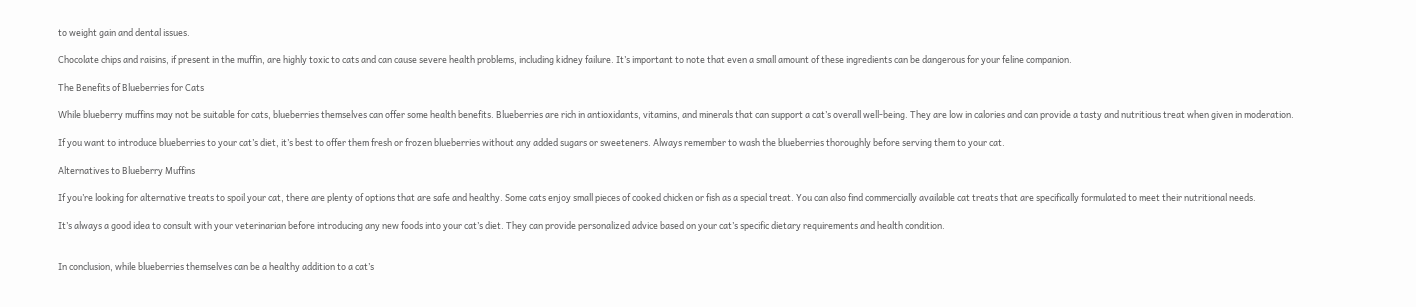to weight gain and dental issues.

Chocolate chips and raisins, if present in the muffin, are highly toxic to cats and can cause severe health problems, including kidney failure. It’s important to note that even a small amount of these ingredients can be dangerous for your feline companion.

The Benefits of Blueberries for Cats

While blueberry muffins may not be suitable for cats, blueberries themselves can offer some health benefits. Blueberries are rich in antioxidants, vitamins, and minerals that can support a cat’s overall well-being. They are low in calories and can provide a tasty and nutritious treat when given in moderation.

If you want to introduce blueberries to your cat’s diet, it’s best to offer them fresh or frozen blueberries without any added sugars or sweeteners. Always remember to wash the blueberries thoroughly before serving them to your cat.

Alternatives to Blueberry Muffins

If you’re looking for alternative treats to spoil your cat, there are plenty of options that are safe and healthy. Some cats enjoy small pieces of cooked chicken or fish as a special treat. You can also find commercially available cat treats that are specifically formulated to meet their nutritional needs.

It’s always a good idea to consult with your veterinarian before introducing any new foods into your cat’s diet. They can provide personalized advice based on your cat’s specific dietary requirements and health condition.


In conclusion, while blueberries themselves can be a healthy addition to a cat’s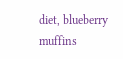diet, blueberry muffins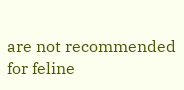are not recommended for feline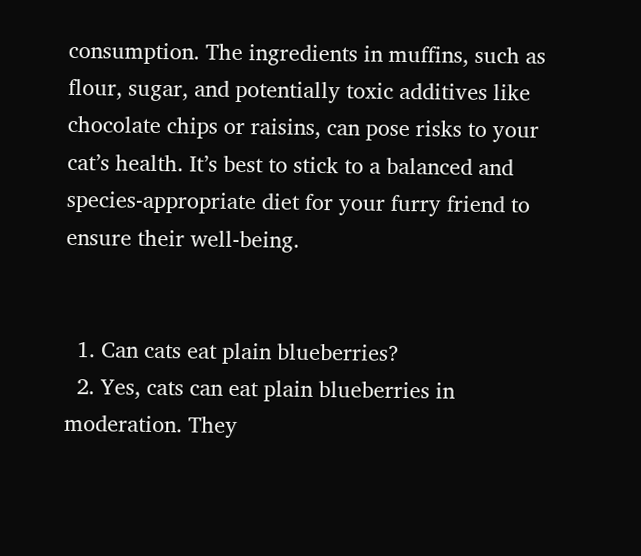consumption. The ingredients in muffins, such as flour, sugar, and potentially toxic additives like chocolate chips or raisins, can pose risks to your cat’s health. It’s best to stick to a balanced and species-appropriate diet for your furry friend to ensure their well-being.


  1. Can cats eat plain blueberries?
  2. Yes, cats can eat plain blueberries in moderation. They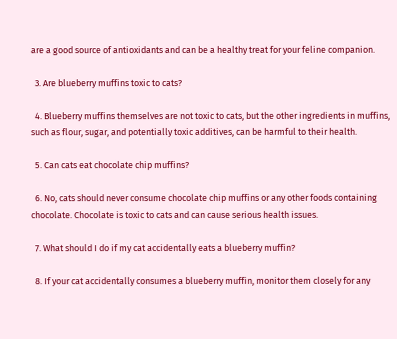are a good source of antioxidants and can be a healthy treat for your feline companion.

  3. Are blueberry muffins toxic to cats?

  4. Blueberry muffins themselves are not toxic to cats, but the other ingredients in muffins, such as flour, sugar, and potentially toxic additives, can be harmful to their health.

  5. Can cats eat chocolate chip muffins?

  6. No, cats should never consume chocolate chip muffins or any other foods containing chocolate. Chocolate is toxic to cats and can cause serious health issues.

  7. What should I do if my cat accidentally eats a blueberry muffin?

  8. If your cat accidentally consumes a blueberry muffin, monitor them closely for any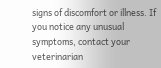signs of discomfort or illness. If you notice any unusual symptoms, contact your veterinarian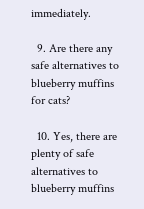immediately.

  9. Are there any safe alternatives to blueberry muffins for cats?

  10. Yes, there are plenty of safe alternatives to blueberry muffins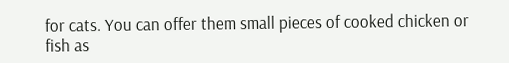for cats. You can offer them small pieces of cooked chicken or fish as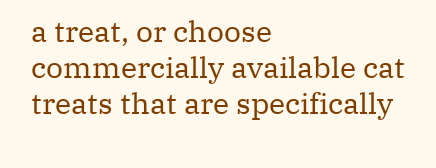a treat, or choose commercially available cat treats that are specifically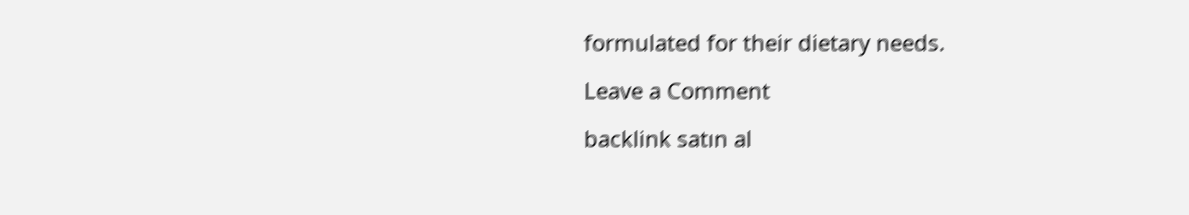formulated for their dietary needs.

Leave a Comment

backlink satın al